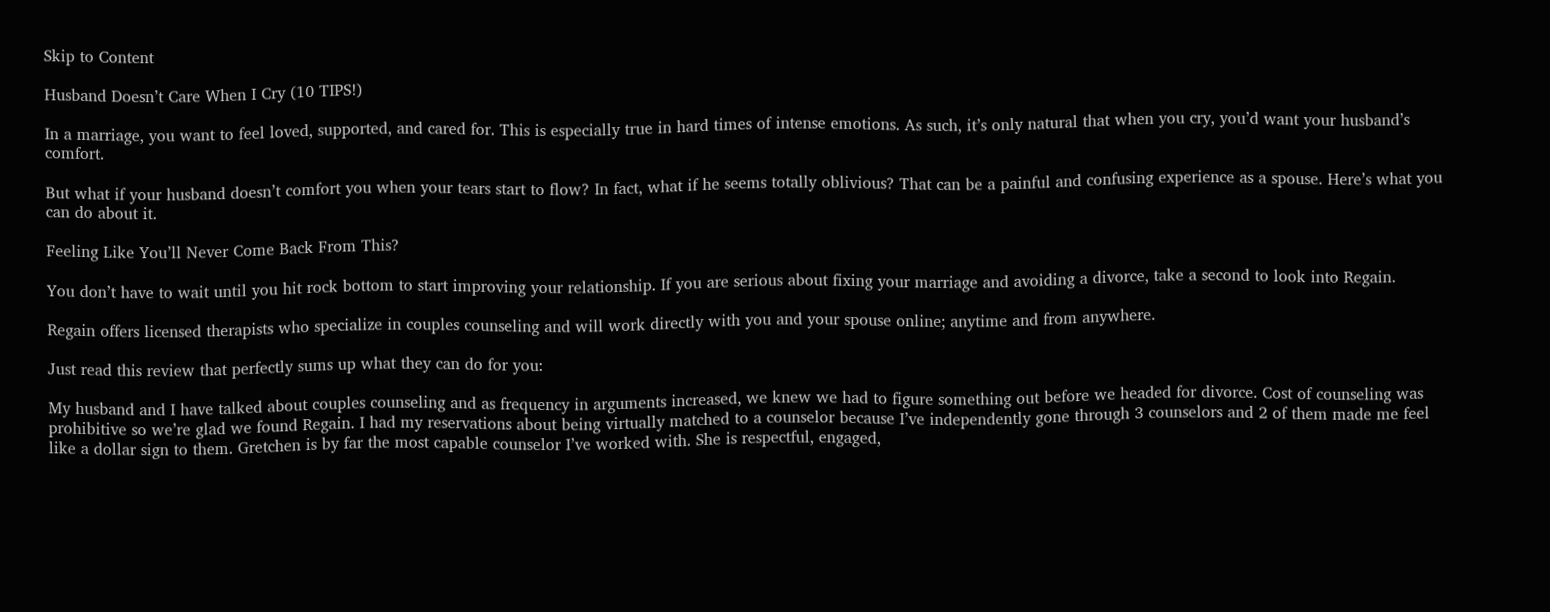Skip to Content

Husband Doesn’t Care When I Cry (10 TIPS!)

In a marriage, you want to feel loved, supported, and cared for. This is especially true in hard times of intense emotions. As such, it’s only natural that when you cry, you’d want your husband’s comfort.

But what if your husband doesn’t comfort you when your tears start to flow? In fact, what if he seems totally oblivious? That can be a painful and confusing experience as a spouse. Here’s what you can do about it.

Feeling Like You’ll Never Come Back From This?

You don’t have to wait until you hit rock bottom to start improving your relationship. If you are serious about fixing your marriage and avoiding a divorce, take a second to look into Regain.

Regain offers licensed therapists who specialize in couples counseling and will work directly with you and your spouse online; anytime and from anywhere.

Just read this review that perfectly sums up what they can do for you:

My husband and I have talked about couples counseling and as frequency in arguments increased, we knew we had to figure something out before we headed for divorce. Cost of counseling was prohibitive so we’re glad we found Regain. I had my reservations about being virtually matched to a counselor because I’ve independently gone through 3 counselors and 2 of them made me feel like a dollar sign to them. Gretchen is by far the most capable counselor I’ve worked with. She is respectful, engaged,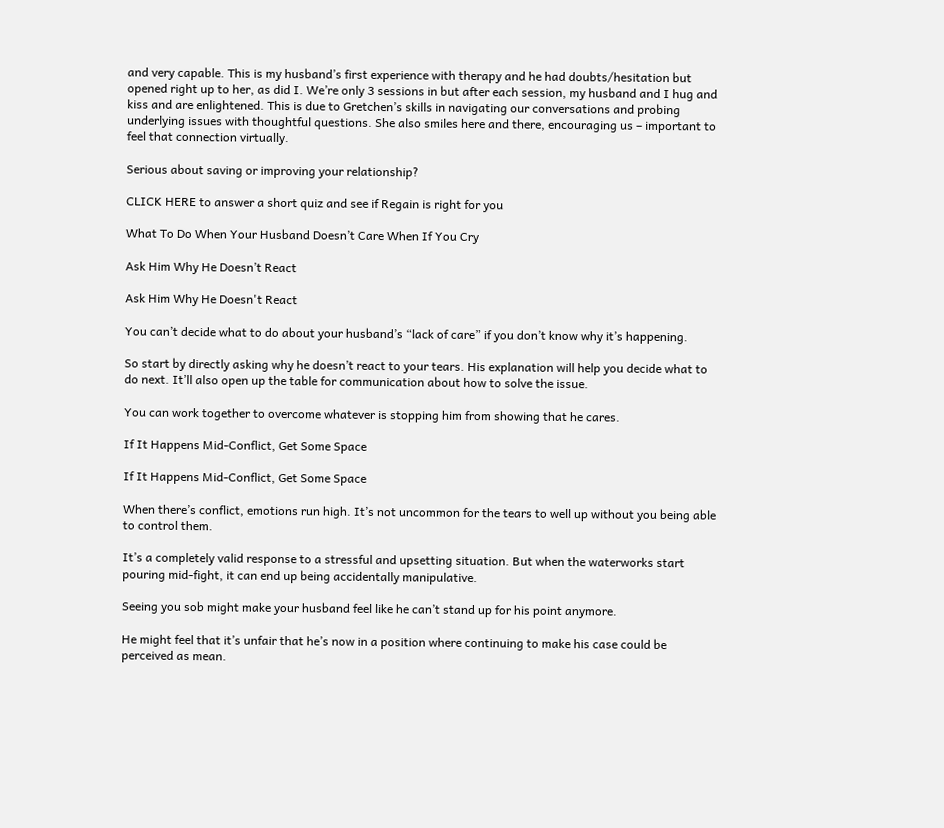and very capable. This is my husband’s first experience with therapy and he had doubts/hesitation but opened right up to her, as did I. We’re only 3 sessions in but after each session, my husband and I hug and kiss and are enlightened. This is due to Gretchen’s skills in navigating our conversations and probing underlying issues with thoughtful questions. She also smiles here and there, encouraging us – important to feel that connection virtually.

Serious about saving or improving your relationship?

CLICK HERE to answer a short quiz and see if Regain is right for you

What To Do When Your Husband Doesn’t Care When If You Cry

Ask Him Why He Doesn’t React

Ask Him Why He Doesn't React

You can’t decide what to do about your husband’s “lack of care” if you don’t know why it’s happening.

So start by directly asking why he doesn’t react to your tears. His explanation will help you decide what to do next. It’ll also open up the table for communication about how to solve the issue.

You can work together to overcome whatever is stopping him from showing that he cares.

If It Happens Mid-Conflict, Get Some Space

If It Happens Mid-Conflict, Get Some Space

When there’s conflict, emotions run high. It’s not uncommon for the tears to well up without you being able to control them.

It’s a completely valid response to a stressful and upsetting situation. But when the waterworks start pouring mid-fight, it can end up being accidentally manipulative.

Seeing you sob might make your husband feel like he can’t stand up for his point anymore.

He might feel that it’s unfair that he’s now in a position where continuing to make his case could be perceived as mean.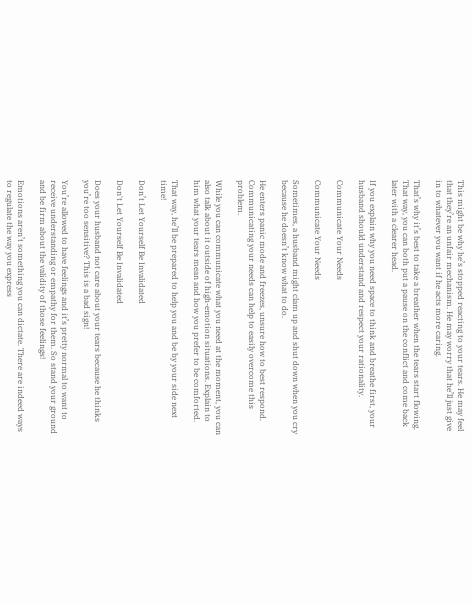This might be why he’s stopped reacting to your tears. He may feel that they’re an unfair mechanism. He may worry that he’ll just give in to whatever you want if he acts more caring.

That’s why it’s best to take a breather when the tears start flowing. That way, you can both put a pause on the conflict and come back later with a clearer head.

If you explain why you need space to think and breathe first, your husband should understand and respect your rationality.

Communicate Your Needs

Communicate Your Needs

Sometimes, a husband might clam up and shut down when you cry because he doesn’t know what to do.

He enters panic mode and freezes, unsure how to best respond. Communicating your needs can help to easily overcome this problem.

While you can communicate what you need at the moment, you can also talk about it outside of high-emotion situations. Explain to him what your tears mean and how you prefer to be comforted.

That way, he’ll be prepared to help you and be by your side next time!

Don’t Let Yourself Be Invalidated

Don't Let Yourself Be Invalidated

Does your husband not care about your tears because he thinks you’re too sensitive? This is a bad sign!

You’re allowed to have feelings and it’s pretty normal to want to receive understanding or empathy for them. So stand your ground and be firm about the validity of those feelings!

Emotions aren’t something you can dictate. There are indeed ways to regulate the way you express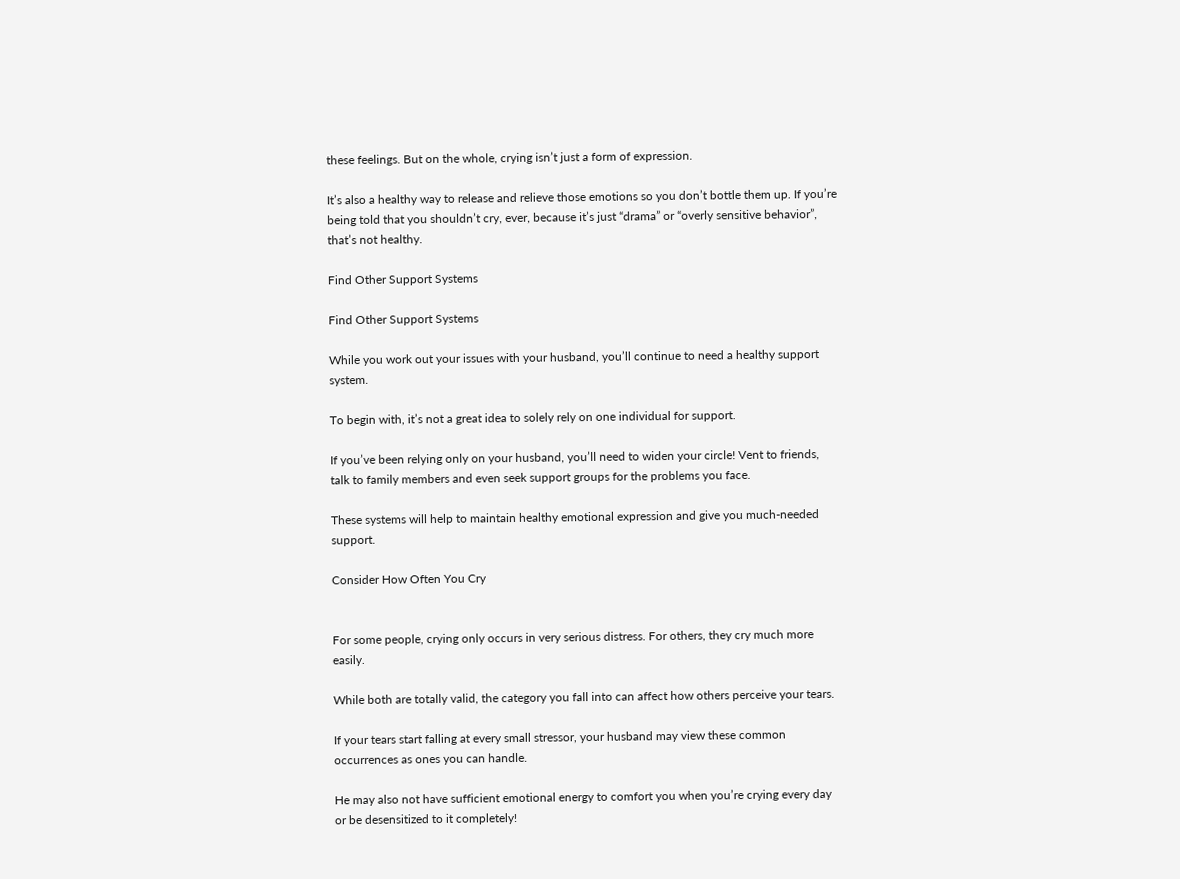these feelings. But on the whole, crying isn’t just a form of expression.

It’s also a healthy way to release and relieve those emotions so you don’t bottle them up. If you’re being told that you shouldn’t cry, ever, because it’s just “drama” or “overly sensitive behavior”, that’s not healthy.

Find Other Support Systems

Find Other Support Systems

While you work out your issues with your husband, you’ll continue to need a healthy support system.

To begin with, it’s not a great idea to solely rely on one individual for support.

If you’ve been relying only on your husband, you’ll need to widen your circle! Vent to friends, talk to family members and even seek support groups for the problems you face.

These systems will help to maintain healthy emotional expression and give you much-needed support.

Consider How Often You Cry


For some people, crying only occurs in very serious distress. For others, they cry much more easily.

While both are totally valid, the category you fall into can affect how others perceive your tears.

If your tears start falling at every small stressor, your husband may view these common occurrences as ones you can handle.

He may also not have sufficient emotional energy to comfort you when you’re crying every day or be desensitized to it completely!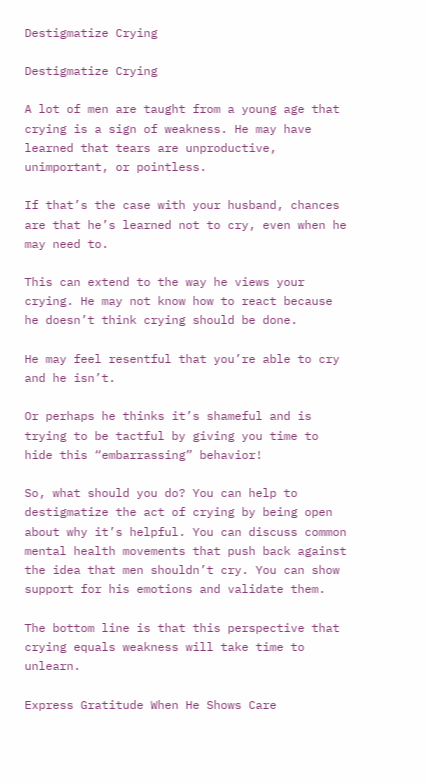Destigmatize Crying

Destigmatize Crying

A lot of men are taught from a young age that crying is a sign of weakness. He may have learned that tears are unproductive, unimportant, or pointless.

If that’s the case with your husband, chances are that he’s learned not to cry, even when he may need to.

This can extend to the way he views your crying. He may not know how to react because he doesn’t think crying should be done.

He may feel resentful that you’re able to cry and he isn’t.

Or perhaps he thinks it’s shameful and is trying to be tactful by giving you time to hide this “embarrassing” behavior!

So, what should you do? You can help to destigmatize the act of crying by being open about why it’s helpful. You can discuss common mental health movements that push back against the idea that men shouldn’t cry. You can show support for his emotions and validate them.

The bottom line is that this perspective that crying equals weakness will take time to unlearn.

Express Gratitude When He Shows Care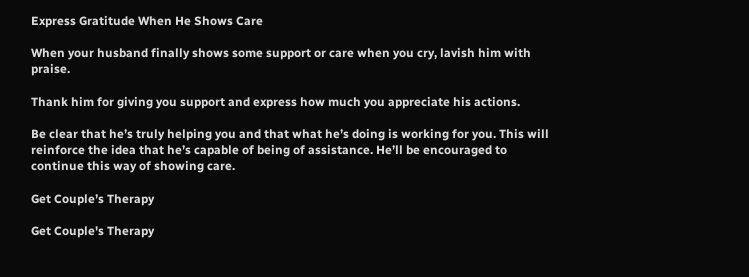Express Gratitude When He Shows Care

When your husband finally shows some support or care when you cry, lavish him with praise.

Thank him for giving you support and express how much you appreciate his actions.

Be clear that he’s truly helping you and that what he’s doing is working for you. This will reinforce the idea that he’s capable of being of assistance. He’ll be encouraged to continue this way of showing care.

Get Couple’s Therapy

Get Couple's Therapy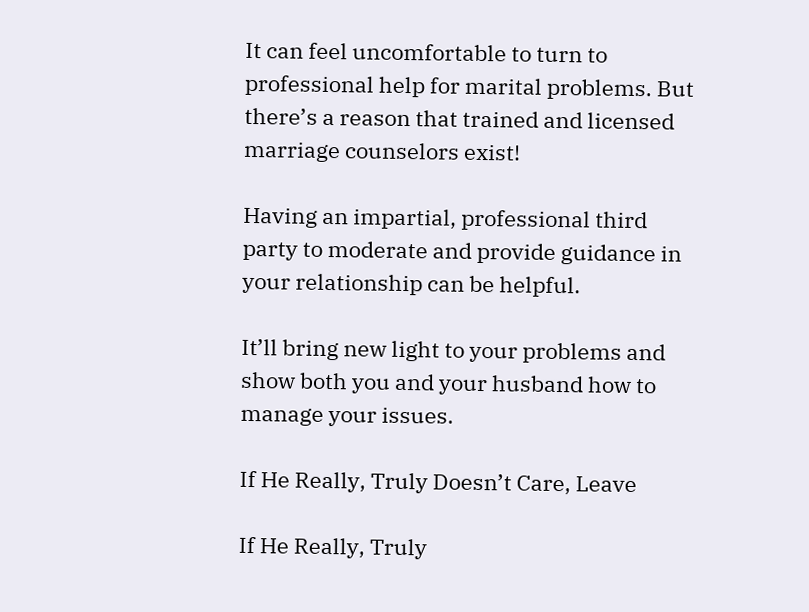It can feel uncomfortable to turn to professional help for marital problems. But there’s a reason that trained and licensed marriage counselors exist!

Having an impartial, professional third party to moderate and provide guidance in your relationship can be helpful.

It’ll bring new light to your problems and show both you and your husband how to manage your issues.

If He Really, Truly Doesn’t Care, Leave

If He Really, Truly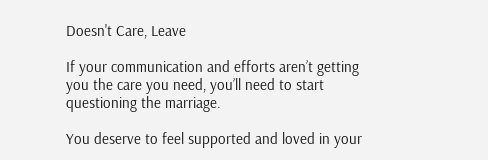Doesn't Care, Leave

If your communication and efforts aren’t getting you the care you need, you’ll need to start questioning the marriage.

You deserve to feel supported and loved in your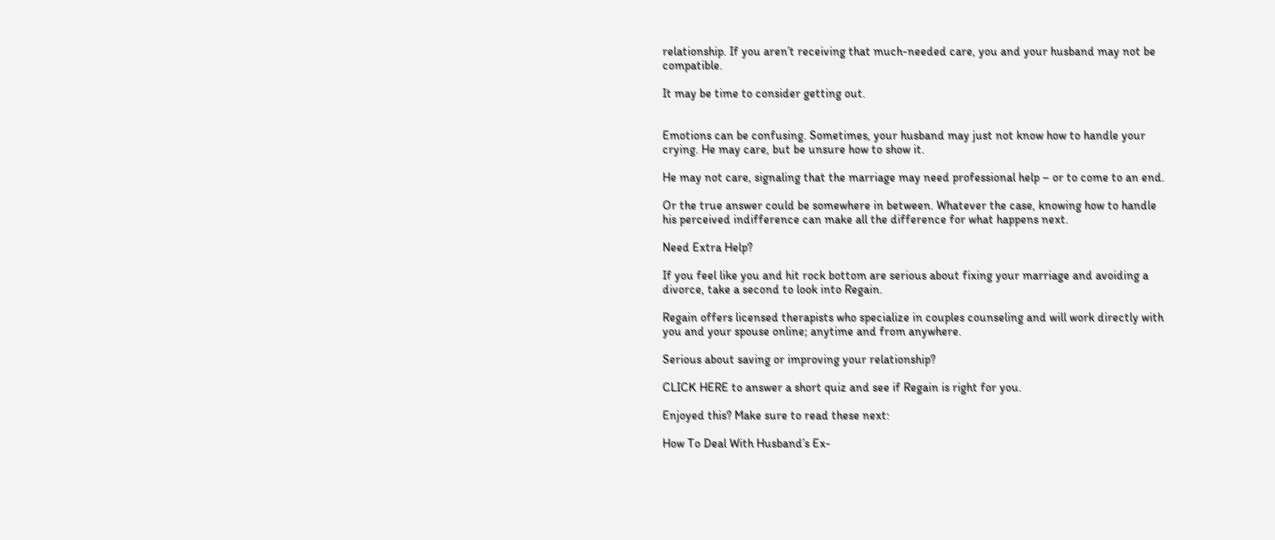relationship. If you aren’t receiving that much-needed care, you and your husband may not be compatible.

It may be time to consider getting out.


Emotions can be confusing. Sometimes, your husband may just not know how to handle your crying. He may care, but be unsure how to show it.

He may not care, signaling that the marriage may need professional help – or to come to an end.

Or the true answer could be somewhere in between. Whatever the case, knowing how to handle his perceived indifference can make all the difference for what happens next.

Need Extra Help?

If you feel like you and hit rock bottom are serious about fixing your marriage and avoiding a divorce, take a second to look into Regain.

Regain offers licensed therapists who specialize in couples counseling and will work directly with you and your spouse online; anytime and from anywhere.

Serious about saving or improving your relationship?

CLICK HERE to answer a short quiz and see if Regain is right for you.

Enjoyed this? Make sure to read these next:

How To Deal With Husband’s Ex-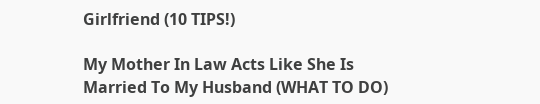Girlfriend (10 TIPS!)

My Mother In Law Acts Like She Is Married To My Husband (WHAT TO DO)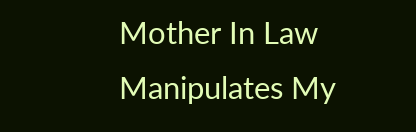Mother In Law Manipulates My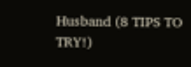Husband (8 TIPS TO TRY!)